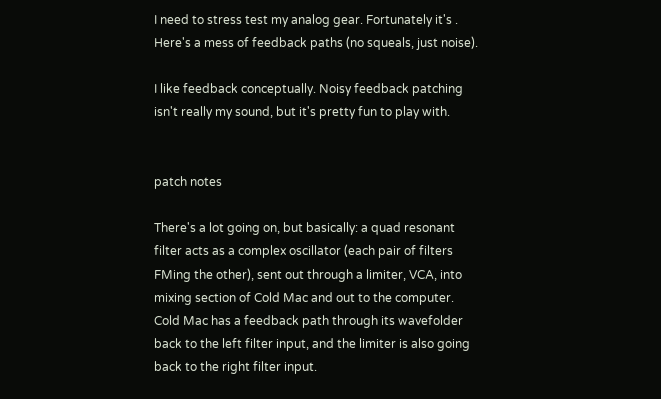I need to stress test my analog gear. Fortunately it's . Here's a mess of feedback paths (no squeals, just noise).

I like feedback conceptually. Noisy feedback patching isn't really my sound, but it's pretty fun to play with.


patch notes

There's a lot going on, but basically: a quad resonant filter acts as a complex oscillator (each pair of filters FMing the other), sent out through a limiter, VCA, into mixing section of Cold Mac and out to the computer. Cold Mac has a feedback path through its wavefolder back to the left filter input, and the limiter is also going back to the right filter input.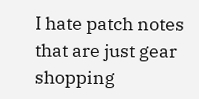I hate patch notes that are just gear shopping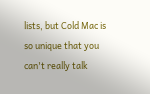lists, but Cold Mac is so unique that you can't really talk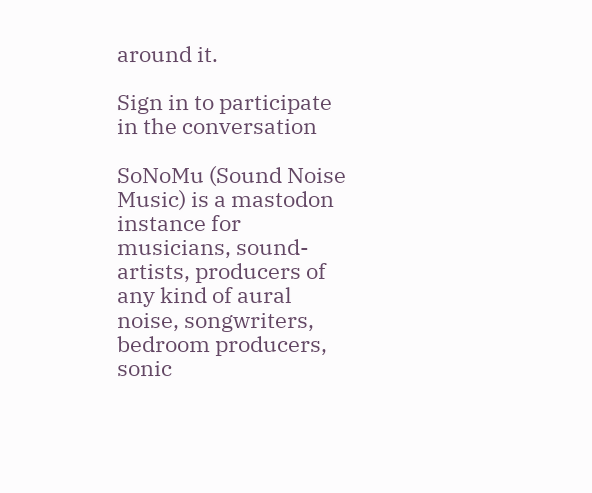around it.

Sign in to participate in the conversation

SoNoMu (Sound Noise Music) is a mastodon instance for musicians, sound-artists, producers of any kind of aural noise, songwriters, bedroom producers, sonic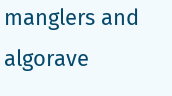manglers and algorave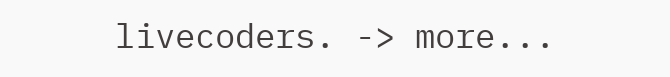livecoders. -> more...